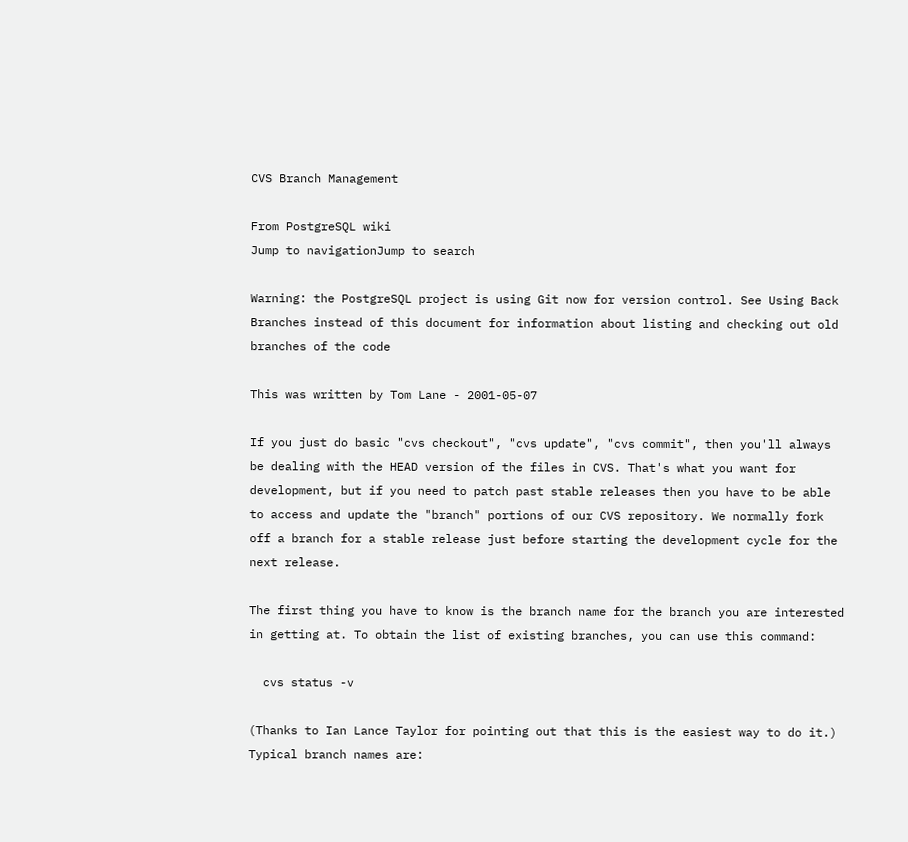CVS Branch Management

From PostgreSQL wiki
Jump to navigationJump to search

Warning: the PostgreSQL project is using Git now for version control. See Using Back Branches instead of this document for information about listing and checking out old branches of the code

This was written by Tom Lane - 2001-05-07

If you just do basic "cvs checkout", "cvs update", "cvs commit", then you'll always be dealing with the HEAD version of the files in CVS. That's what you want for development, but if you need to patch past stable releases then you have to be able to access and update the "branch" portions of our CVS repository. We normally fork off a branch for a stable release just before starting the development cycle for the next release.

The first thing you have to know is the branch name for the branch you are interested in getting at. To obtain the list of existing branches, you can use this command:

  cvs status -v

(Thanks to Ian Lance Taylor for pointing out that this is the easiest way to do it.) Typical branch names are: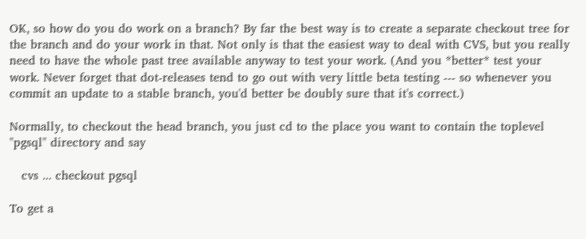OK, so how do you do work on a branch? By far the best way is to create a separate checkout tree for the branch and do your work in that. Not only is that the easiest way to deal with CVS, but you really need to have the whole past tree available anyway to test your work. (And you *better* test your work. Never forget that dot-releases tend to go out with very little beta testing --- so whenever you commit an update to a stable branch, you'd better be doubly sure that it's correct.)

Normally, to checkout the head branch, you just cd to the place you want to contain the toplevel "pgsql" directory and say

   cvs ... checkout pgsql

To get a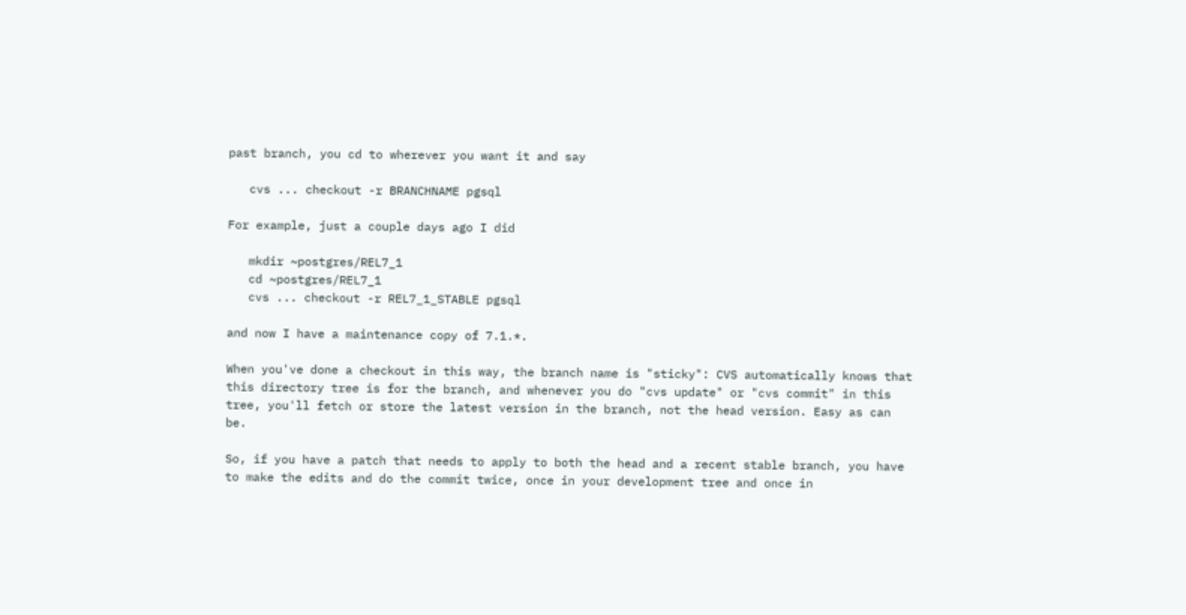past branch, you cd to wherever you want it and say

   cvs ... checkout -r BRANCHNAME pgsql

For example, just a couple days ago I did

   mkdir ~postgres/REL7_1
   cd ~postgres/REL7_1
   cvs ... checkout -r REL7_1_STABLE pgsql

and now I have a maintenance copy of 7.1.*.

When you've done a checkout in this way, the branch name is "sticky": CVS automatically knows that this directory tree is for the branch, and whenever you do "cvs update" or "cvs commit" in this tree, you'll fetch or store the latest version in the branch, not the head version. Easy as can be.

So, if you have a patch that needs to apply to both the head and a recent stable branch, you have to make the edits and do the commit twice, once in your development tree and once in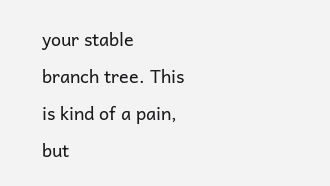your stable branch tree. This is kind of a pain, but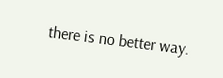there is no better way.